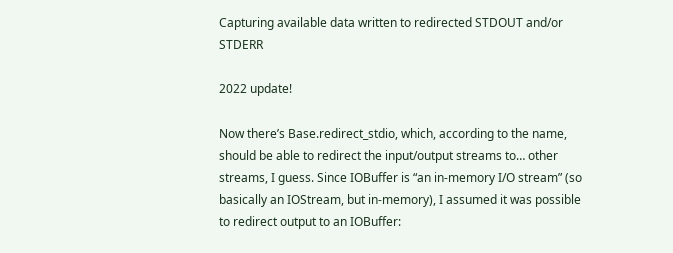Capturing available data written to redirected STDOUT and/or STDERR

2022 update!

Now there’s Base.redirect_stdio, which, according to the name, should be able to redirect the input/output streams to… other streams, I guess. Since IOBuffer is “an in-memory I/O stream” (so basically an IOStream, but in-memory), I assumed it was possible to redirect output to an IOBuffer: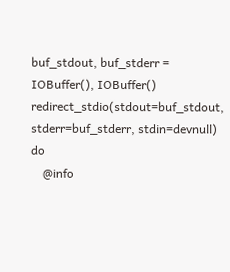buf_stdout, buf_stderr = IOBuffer(), IOBuffer()
redirect_stdio(stdout=buf_stdout, stderr=buf_stderr, stdin=devnull) do
    @info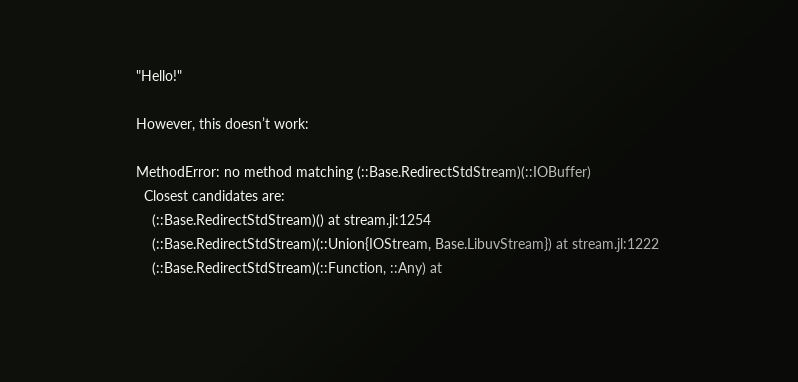"Hello!"

However, this doesn’t work:

MethodError: no method matching (::Base.RedirectStdStream)(::IOBuffer)
  Closest candidates are:
    (::Base.RedirectStdStream)() at stream.jl:1254
    (::Base.RedirectStdStream)(::Union{IOStream, Base.LibuvStream}) at stream.jl:1222
    (::Base.RedirectStdStream)(::Function, ::Any) at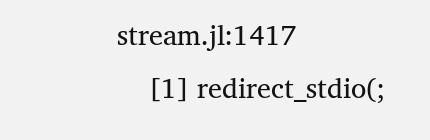stream.jl:1417
    [1] redirect_stdio(;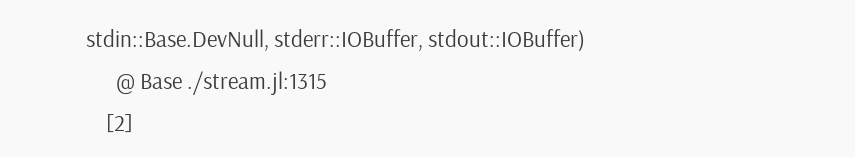stdin::Base.DevNull, stderr::IOBuffer, stdout::IOBuffer)
      @ Base ./stream.jl:1315
    [2]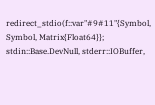redirect_stdio(f::var"#9#11"{Symbol, Symbol, Matrix{Float64}}; stdin::Base.DevNull, stderr::IOBuffer,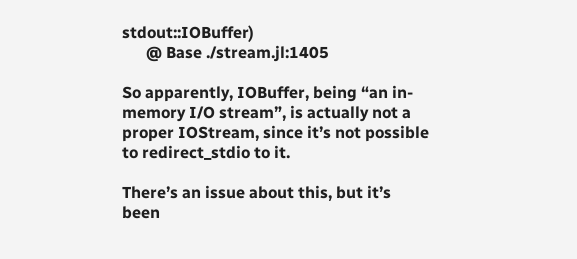stdout::IOBuffer)
      @ Base ./stream.jl:1405

So apparently, IOBuffer, being “an in-memory I/O stream”, is actually not a proper IOStream, since it’s not possible to redirect_stdio to it.

There’s an issue about this, but it’s been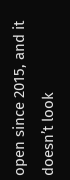open since 2015, and it doesn’t look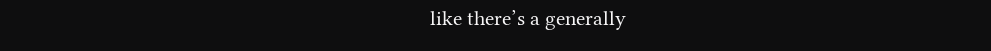like there’s a generally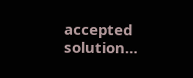accepted solution…